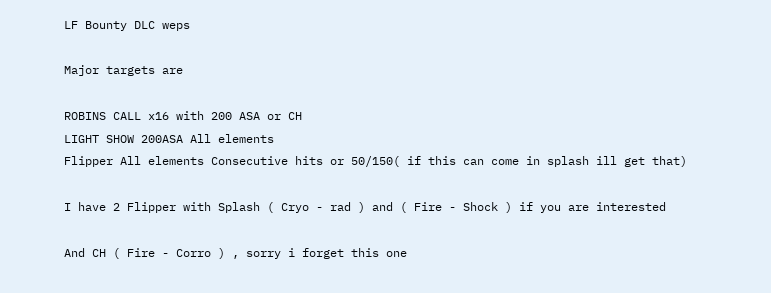LF Bounty DLC weps

Major targets are

ROBINS CALL x16 with 200 ASA or CH
LIGHT SHOW 200ASA All elements
Flipper All elements Consecutive hits or 50/150( if this can come in splash ill get that)

I have 2 Flipper with Splash ( Cryo - rad ) and ( Fire - Shock ) if you are interested

And CH ( Fire - Corro ) , sorry i forget this one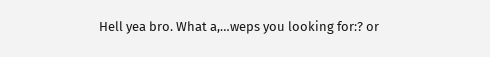Hell yea bro. What a,…weps you looking for:? or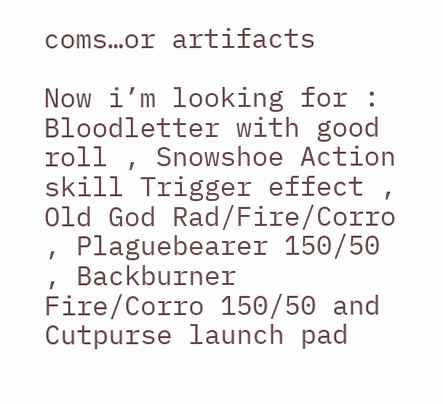coms…or artifacts

Now i’m looking for : Bloodletter with good roll , Snowshoe Action skill Trigger effect , Old God Rad/Fire/Corro , Plaguebearer 150/50 , Backburner Fire/Corro 150/50 and Cutpurse launch pad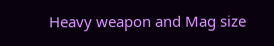Heavy weapon and Mag size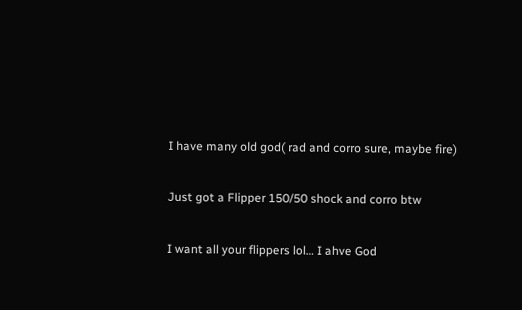I have many old god( rad and corro sure, maybe fire)

Just got a Flipper 150/50 shock and corro btw

I want all your flippers lol… I ahve God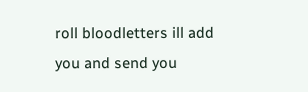roll bloodletters ill add you and send you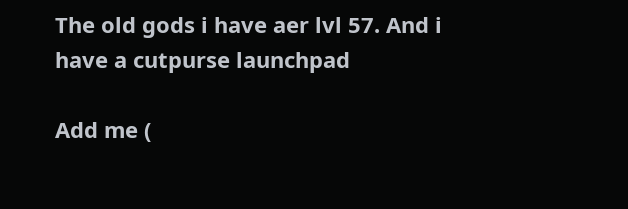The old gods i have aer lvl 57. And i have a cutpurse launchpad

Add me (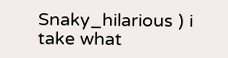Snaky_hilarious ) i take what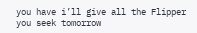you have i’ll give all the Flipper you seek tomorrow